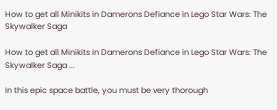How to get all Minikits in Damerons Defiance in Lego Star Wars: The Skywalker Saga

How to get all Minikits in Damerons Defiance in Lego Star Wars: The Skywalker Saga ...

In this epic space battle, you must be very thorough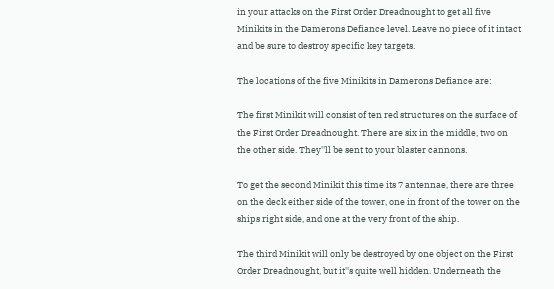in your attacks on the First Order Dreadnought to get all five Minikits in the Damerons Defiance level. Leave no piece of it intact and be sure to destroy specific key targets.

The locations of the five Minikits in Damerons Defiance are:

The first Minikit will consist of ten red structures on the surface of the First Order Dreadnought. There are six in the middle, two on the other side. They''ll be sent to your blaster cannons.

To get the second Minikit this time its 7 antennae, there are three on the deck either side of the tower, one in front of the tower on the ships right side, and one at the very front of the ship.

The third Minikit will only be destroyed by one object on the First Order Dreadnought, but it''s quite well hidden. Underneath the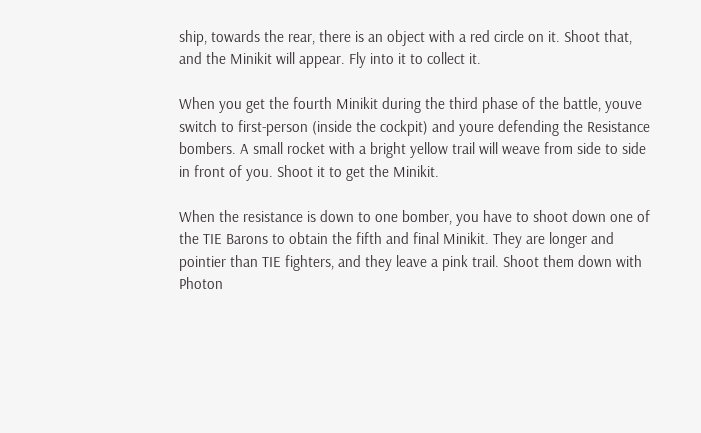ship, towards the rear, there is an object with a red circle on it. Shoot that, and the Minikit will appear. Fly into it to collect it.

When you get the fourth Minikit during the third phase of the battle, youve switch to first-person (inside the cockpit) and youre defending the Resistance bombers. A small rocket with a bright yellow trail will weave from side to side in front of you. Shoot it to get the Minikit.

When the resistance is down to one bomber, you have to shoot down one of the TIE Barons to obtain the fifth and final Minikit. They are longer and pointier than TIE fighters, and they leave a pink trail. Shoot them down with Photon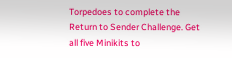Torpedoes to complete the Return to Sender Challenge. Get all five Minikits to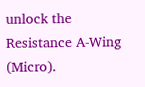unlock the Resistance A-Wing (Micro).